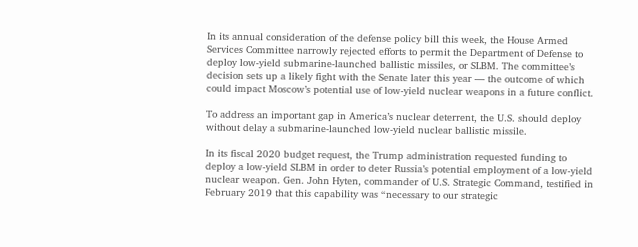In its annual consideration of the defense policy bill this week, the House Armed Services Committee narrowly rejected efforts to permit the Department of Defense to deploy low-yield submarine-launched ballistic missiles, or SLBM. The committee’s decision sets up a likely fight with the Senate later this year — the outcome of which could impact Moscow’s potential use of low-yield nuclear weapons in a future conflict.

To address an important gap in America’s nuclear deterrent, the U.S. should deploy without delay a submarine-launched low-yield nuclear ballistic missile.

In its fiscal 2020 budget request, the Trump administration requested funding to deploy a low-yield SLBM in order to deter Russia’s potential employment of a low-yield nuclear weapon. Gen. John Hyten, commander of U.S. Strategic Command, testified in February 2019 that this capability was “necessary to our strategic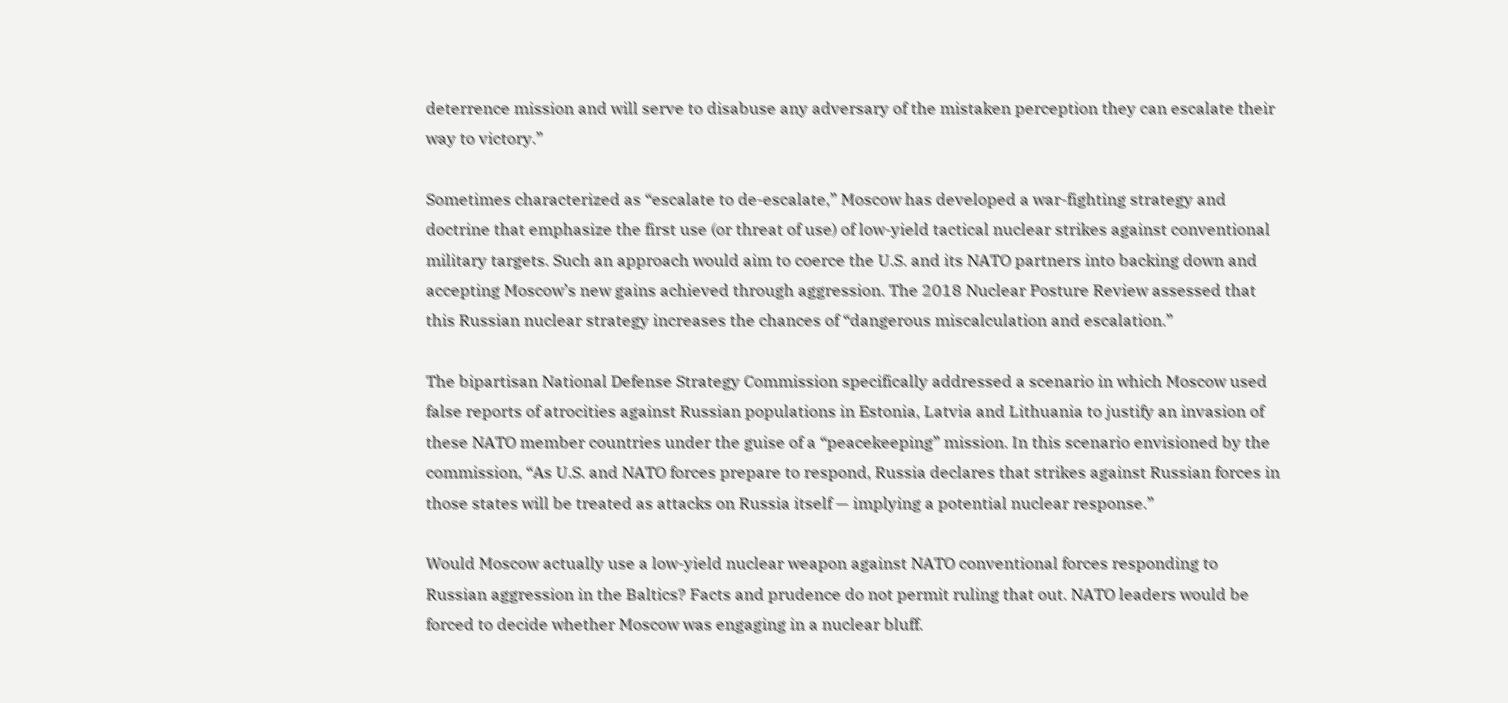deterrence mission and will serve to disabuse any adversary of the mistaken perception they can escalate their way to victory.”

Sometimes characterized as “escalate to de-escalate,” Moscow has developed a war-fighting strategy and doctrine that emphasize the first use (or threat of use) of low-yield tactical nuclear strikes against conventional military targets. Such an approach would aim to coerce the U.S. and its NATO partners into backing down and accepting Moscow’s new gains achieved through aggression. The 2018 Nuclear Posture Review assessed that this Russian nuclear strategy increases the chances of “dangerous miscalculation and escalation.”

The bipartisan National Defense Strategy Commission specifically addressed a scenario in which Moscow used false reports of atrocities against Russian populations in Estonia, Latvia and Lithuania to justify an invasion of these NATO member countries under the guise of a “peacekeeping” mission. In this scenario envisioned by the commission, “As U.S. and NATO forces prepare to respond, Russia declares that strikes against Russian forces in those states will be treated as attacks on Russia itself — implying a potential nuclear response.”

Would Moscow actually use a low-yield nuclear weapon against NATO conventional forces responding to Russian aggression in the Baltics? Facts and prudence do not permit ruling that out. NATO leaders would be forced to decide whether Moscow was engaging in a nuclear bluff.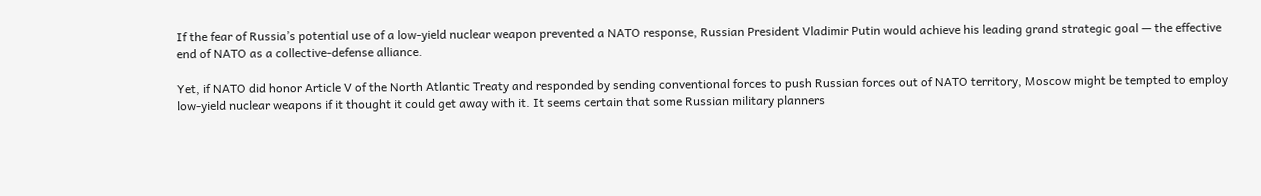If the fear of Russia’s potential use of a low-yield nuclear weapon prevented a NATO response, Russian President Vladimir Putin would achieve his leading grand strategic goal — the effective end of NATO as a collective-defense alliance.

Yet, if NATO did honor Article V of the North Atlantic Treaty and responded by sending conventional forces to push Russian forces out of NATO territory, Moscow might be tempted to employ low-yield nuclear weapons if it thought it could get away with it. It seems certain that some Russian military planners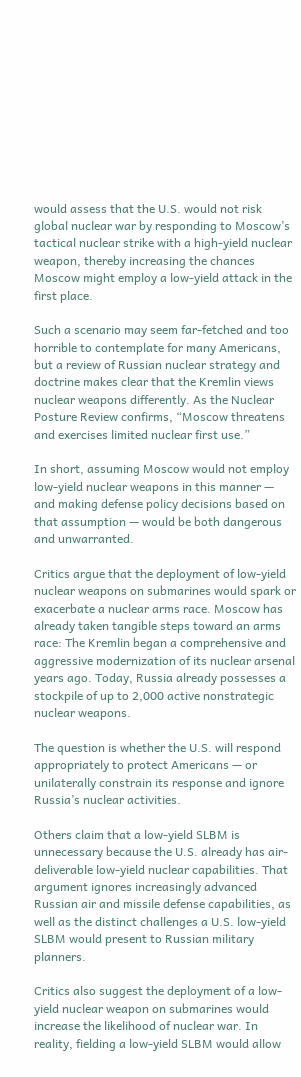would assess that the U.S. would not risk global nuclear war by responding to Moscow’s tactical nuclear strike with a high-yield nuclear weapon, thereby increasing the chances Moscow might employ a low-yield attack in the first place.

Such a scenario may seem far-fetched and too horrible to contemplate for many Americans, but a review of Russian nuclear strategy and doctrine makes clear that the Kremlin views nuclear weapons differently. As the Nuclear Posture Review confirms, “Moscow threatens and exercises limited nuclear first use.”

In short, assuming Moscow would not employ low-yield nuclear weapons in this manner — and making defense policy decisions based on that assumption — would be both dangerous and unwarranted.

Critics argue that the deployment of low-yield nuclear weapons on submarines would spark or exacerbate a nuclear arms race. Moscow has already taken tangible steps toward an arms race: The Kremlin began a comprehensive and aggressive modernization of its nuclear arsenal years ago. Today, Russia already possesses a stockpile of up to 2,000 active nonstrategic nuclear weapons.

The question is whether the U.S. will respond appropriately to protect Americans — or unilaterally constrain its response and ignore Russia’s nuclear activities.

Others claim that a low-yield SLBM is unnecessary because the U.S. already has air-deliverable low-yield nuclear capabilities. That argument ignores increasingly advanced Russian air and missile defense capabilities, as well as the distinct challenges a U.S. low-yield SLBM would present to Russian military planners.

Critics also suggest the deployment of a low-yield nuclear weapon on submarines would increase the likelihood of nuclear war. In reality, fielding a low-yield SLBM would allow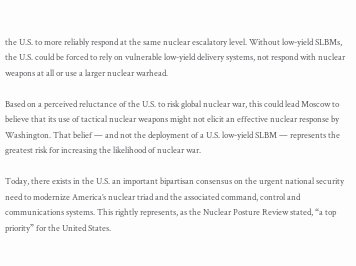the U.S. to more reliably respond at the same nuclear escalatory level. Without low-yield SLBMs, the U.S. could be forced to rely on vulnerable low-yield delivery systems, not respond with nuclear weapons at all or use a larger nuclear warhead.

Based on a perceived reluctance of the U.S. to risk global nuclear war, this could lead Moscow to believe that its use of tactical nuclear weapons might not elicit an effective nuclear response by Washington. That belief — and not the deployment of a U.S. low-yield SLBM — represents the greatest risk for increasing the likelihood of nuclear war.

Today, there exists in the U.S. an important bipartisan consensus on the urgent national security need to modernize America’s nuclear triad and the associated command, control and communications systems. This rightly represents, as the Nuclear Posture Review stated, “a top priority” for the United States.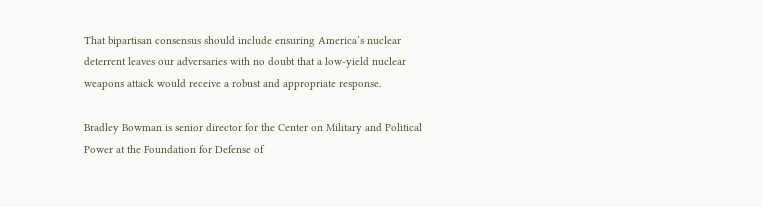That bipartisan consensus should include ensuring America’s nuclear deterrent leaves our adversaries with no doubt that a low-yield nuclear weapons attack would receive a robust and appropriate response.

Bradley Bowman is senior director for the Center on Military and Political Power at the Foundation for Defense of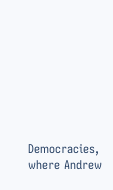Democracies, where Andrew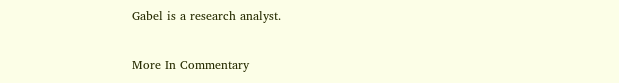Gabel is a research analyst.

More In Commentary